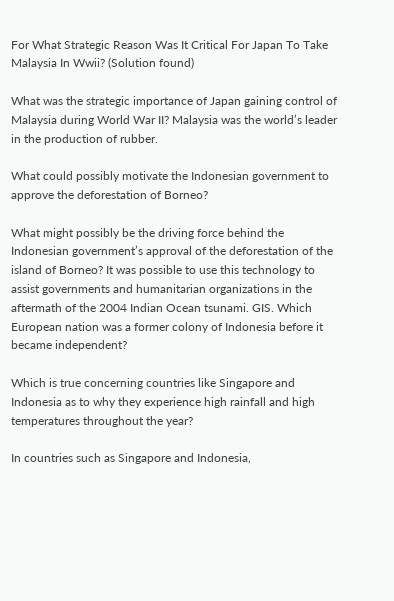For What Strategic Reason Was It Critical For Japan To Take Malaysia In Wwii? (Solution found)

What was the strategic importance of Japan gaining control of Malaysia during World War II? Malaysia was the world’s leader in the production of rubber.

What could possibly motivate the Indonesian government to approve the deforestation of Borneo?

What might possibly be the driving force behind the Indonesian government’s approval of the deforestation of the island of Borneo? It was possible to use this technology to assist governments and humanitarian organizations in the aftermath of the 2004 Indian Ocean tsunami. GIS. Which European nation was a former colony of Indonesia before it became independent?

Which is true concerning countries like Singapore and Indonesia as to why they experience high rainfall and high temperatures throughout the year?

In countries such as Singapore and Indonesia,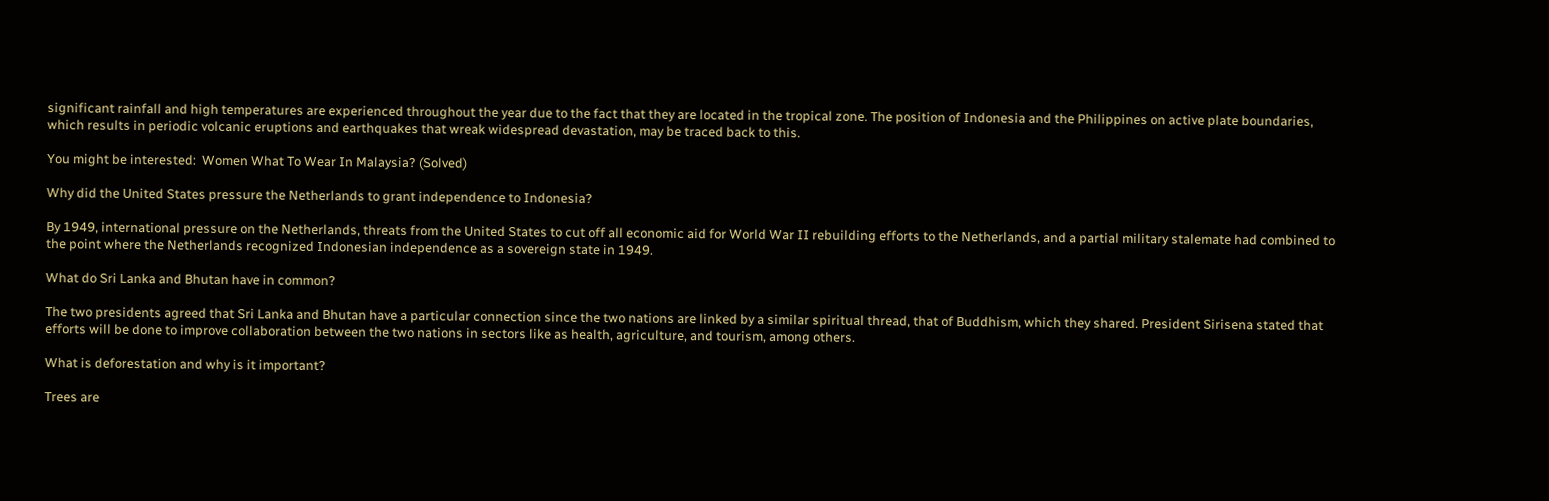significant rainfall and high temperatures are experienced throughout the year due to the fact that they are located in the tropical zone. The position of Indonesia and the Philippines on active plate boundaries, which results in periodic volcanic eruptions and earthquakes that wreak widespread devastation, may be traced back to this.

You might be interested:  Women What To Wear In Malaysia? (Solved)

Why did the United States pressure the Netherlands to grant independence to Indonesia?

By 1949, international pressure on the Netherlands, threats from the United States to cut off all economic aid for World War II rebuilding efforts to the Netherlands, and a partial military stalemate had combined to the point where the Netherlands recognized Indonesian independence as a sovereign state in 1949.

What do Sri Lanka and Bhutan have in common?

The two presidents agreed that Sri Lanka and Bhutan have a particular connection since the two nations are linked by a similar spiritual thread, that of Buddhism, which they shared. President Sirisena stated that efforts will be done to improve collaboration between the two nations in sectors like as health, agriculture, and tourism, among others.

What is deforestation and why is it important?

Trees are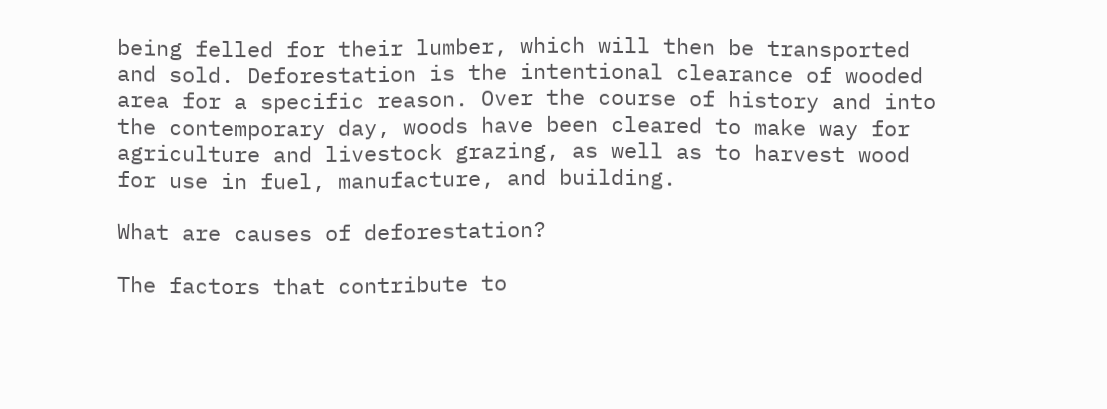being felled for their lumber, which will then be transported and sold. Deforestation is the intentional clearance of wooded area for a specific reason. Over the course of history and into the contemporary day, woods have been cleared to make way for agriculture and livestock grazing, as well as to harvest wood for use in fuel, manufacture, and building.

What are causes of deforestation?

The factors that contribute to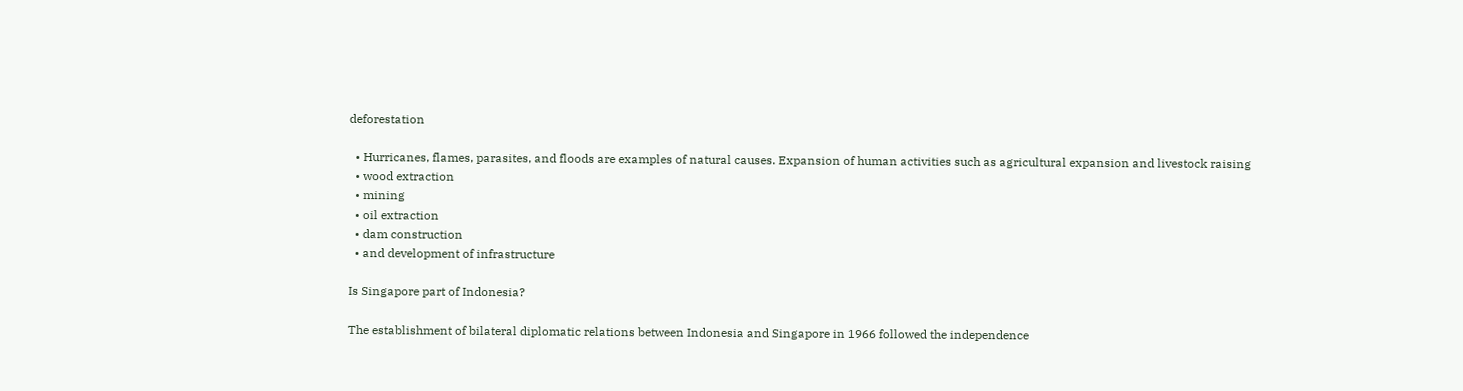deforestation

  • Hurricanes, flames, parasites, and floods are examples of natural causes. Expansion of human activities such as agricultural expansion and livestock raising
  • wood extraction
  • mining
  • oil extraction
  • dam construction
  • and development of infrastructure

Is Singapore part of Indonesia?

The establishment of bilateral diplomatic relations between Indonesia and Singapore in 1966 followed the independence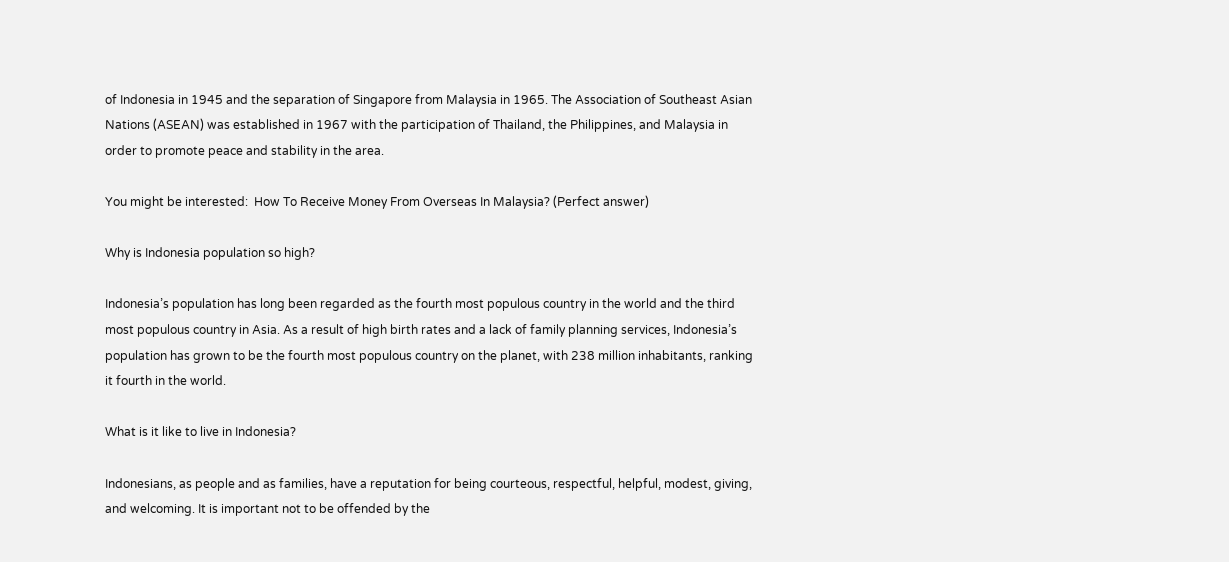of Indonesia in 1945 and the separation of Singapore from Malaysia in 1965. The Association of Southeast Asian Nations (ASEAN) was established in 1967 with the participation of Thailand, the Philippines, and Malaysia in order to promote peace and stability in the area.

You might be interested:  How To Receive Money From Overseas In Malaysia? (Perfect answer)

Why is Indonesia population so high?

Indonesia’s population has long been regarded as the fourth most populous country in the world and the third most populous country in Asia. As a result of high birth rates and a lack of family planning services, Indonesia’s population has grown to be the fourth most populous country on the planet, with 238 million inhabitants, ranking it fourth in the world.

What is it like to live in Indonesia?

Indonesians, as people and as families, have a reputation for being courteous, respectful, helpful, modest, giving, and welcoming. It is important not to be offended by the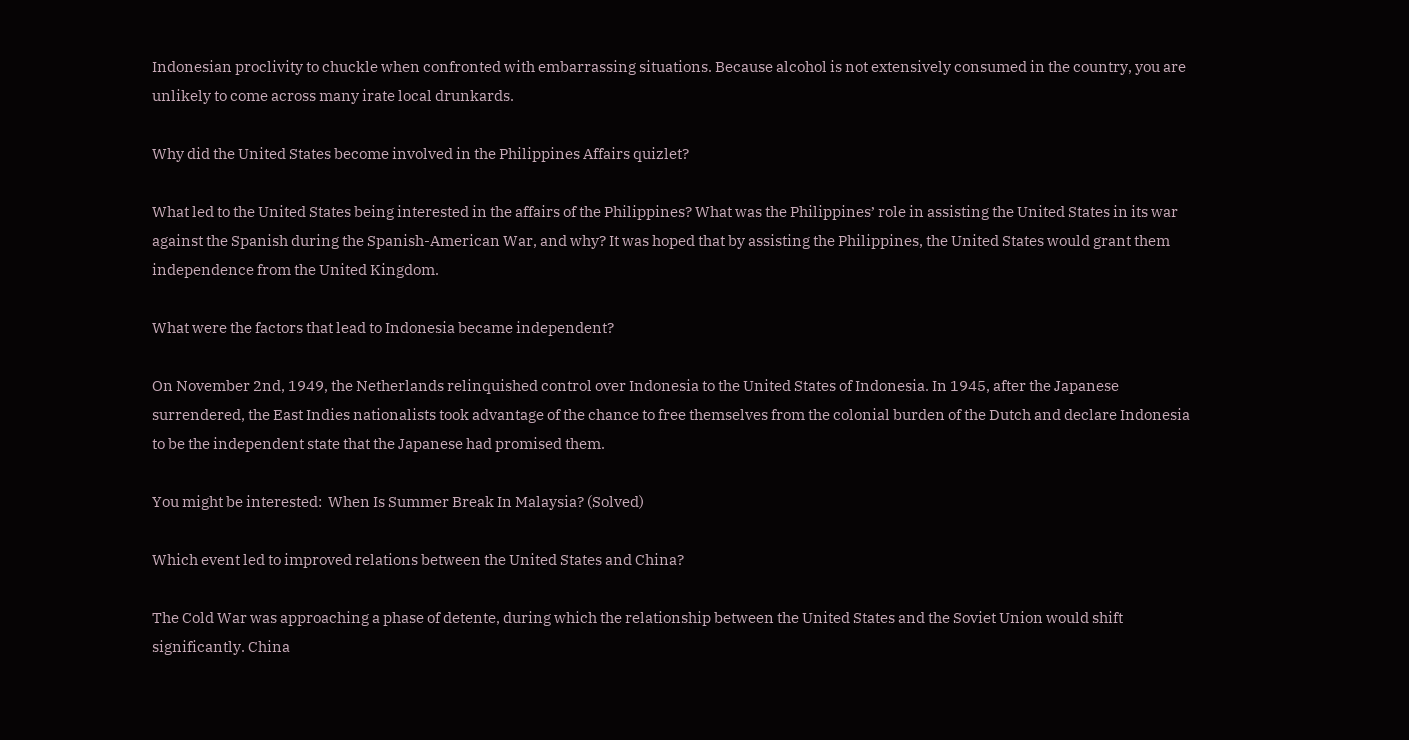Indonesian proclivity to chuckle when confronted with embarrassing situations. Because alcohol is not extensively consumed in the country, you are unlikely to come across many irate local drunkards.

Why did the United States become involved in the Philippines Affairs quizlet?

What led to the United States being interested in the affairs of the Philippines? What was the Philippines’ role in assisting the United States in its war against the Spanish during the Spanish-American War, and why? It was hoped that by assisting the Philippines, the United States would grant them independence from the United Kingdom.

What were the factors that lead to Indonesia became independent?

On November 2nd, 1949, the Netherlands relinquished control over Indonesia to the United States of Indonesia. In 1945, after the Japanese surrendered, the East Indies nationalists took advantage of the chance to free themselves from the colonial burden of the Dutch and declare Indonesia to be the independent state that the Japanese had promised them.

You might be interested:  When Is Summer Break In Malaysia? (Solved)

Which event led to improved relations between the United States and China?

The Cold War was approaching a phase of detente, during which the relationship between the United States and the Soviet Union would shift significantly. China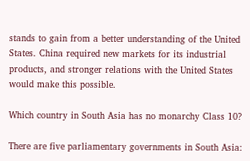stands to gain from a better understanding of the United States. China required new markets for its industrial products, and stronger relations with the United States would make this possible.

Which country in South Asia has no monarchy Class 10?

There are five parliamentary governments in South Asia: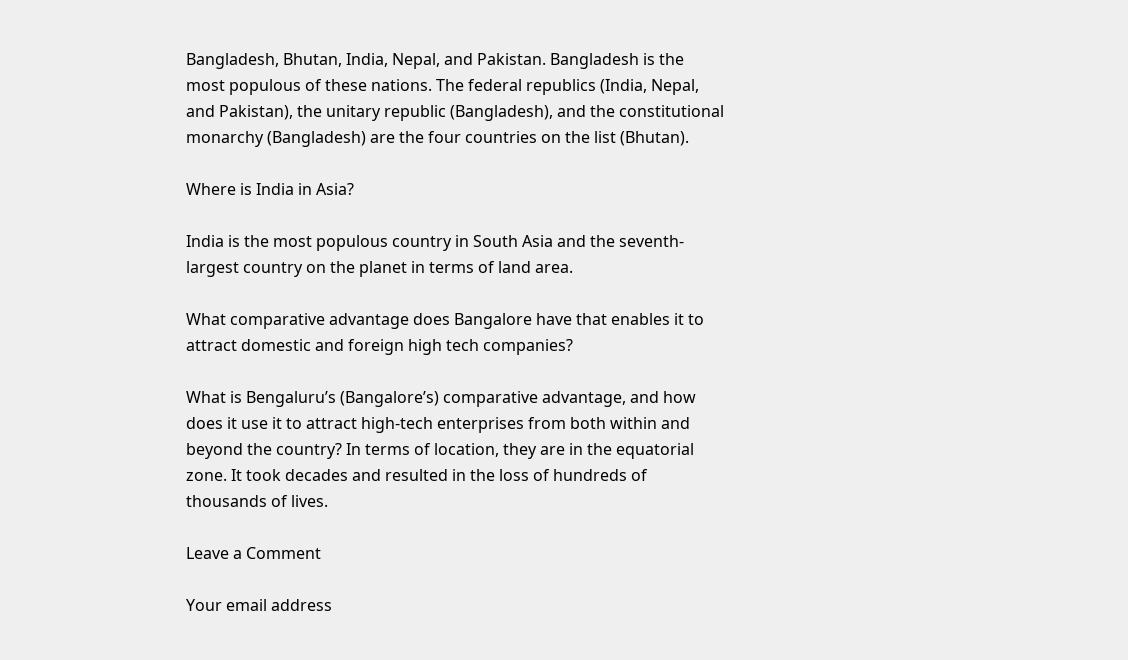Bangladesh, Bhutan, India, Nepal, and Pakistan. Bangladesh is the most populous of these nations. The federal republics (India, Nepal, and Pakistan), the unitary republic (Bangladesh), and the constitutional monarchy (Bangladesh) are the four countries on the list (Bhutan).

Where is India in Asia?

India is the most populous country in South Asia and the seventh-largest country on the planet in terms of land area.

What comparative advantage does Bangalore have that enables it to attract domestic and foreign high tech companies?

What is Bengaluru’s (Bangalore’s) comparative advantage, and how does it use it to attract high-tech enterprises from both within and beyond the country? In terms of location, they are in the equatorial zone. It took decades and resulted in the loss of hundreds of thousands of lives.

Leave a Comment

Your email address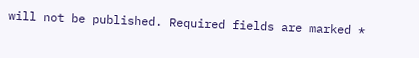will not be published. Required fields are marked *